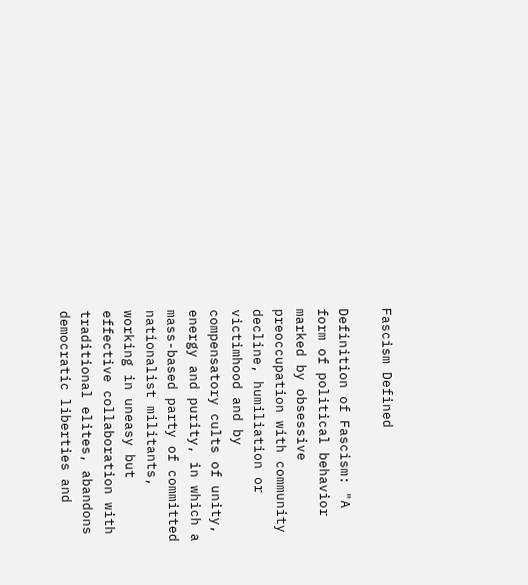Fascism Defined

Definition of Fascism: "A form of political behavior marked by obsessive preoccupation with community decline, humiliation or victimhood and by compensatory cults of unity, energy and purity, in which a mass-based party of committed nationalist militants, working in uneasy but effective collaboration with traditional elites, abandons democratic liberties and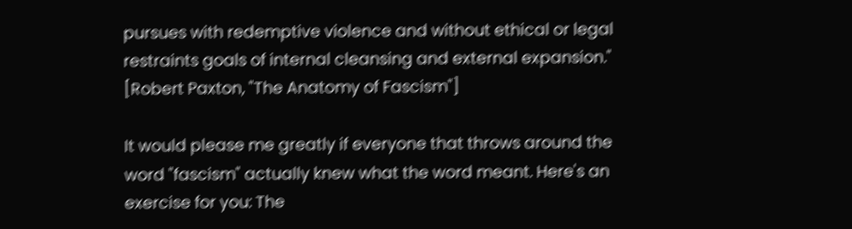pursues with redemptive violence and without ethical or legal restraints goals of internal cleansing and external expansion." [Robert Paxton, "The Anatomy of Fascism"]

It would please me greatly if everyone that throws around the word "fascism" actually knew what the word meant. Here's an exercise for you: The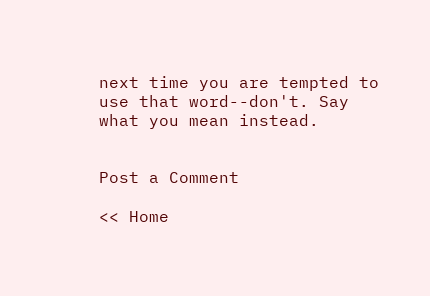next time you are tempted to use that word--don't. Say what you mean instead.


Post a Comment

<< Home